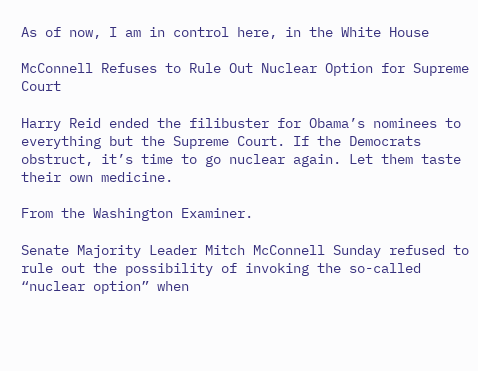As of now, I am in control here, in the White House

McConnell Refuses to Rule Out Nuclear Option for Supreme Court

Harry Reid ended the filibuster for Obama’s nominees to everything but the Supreme Court. If the Democrats obstruct, it’s time to go nuclear again. Let them taste their own medicine.

From the Washington Examiner.

Senate Majority Leader Mitch McConnell Sunday refused to rule out the possibility of invoking the so-called “nuclear option” when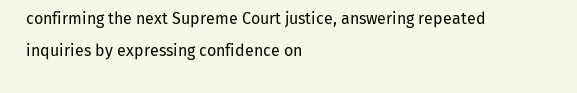confirming the next Supreme Court justice, answering repeated inquiries by expressing confidence on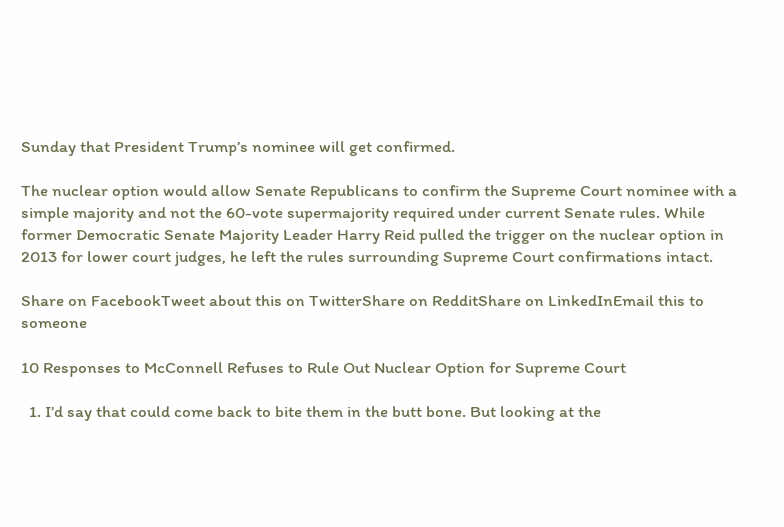Sunday that President Trump’s nominee will get confirmed.

The nuclear option would allow Senate Republicans to confirm the Supreme Court nominee with a simple majority and not the 60-vote supermajority required under current Senate rules. While former Democratic Senate Majority Leader Harry Reid pulled the trigger on the nuclear option in 2013 for lower court judges, he left the rules surrounding Supreme Court confirmations intact.

Share on FacebookTweet about this on TwitterShare on RedditShare on LinkedInEmail this to someone

10 Responses to McConnell Refuses to Rule Out Nuclear Option for Supreme Court

  1. I’d say that could come back to bite them in the butt bone. But looking at the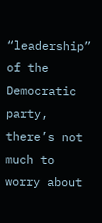“leadership” of the Democratic party, there’s not much to worry about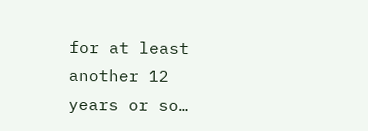for at least another 12 years or so…